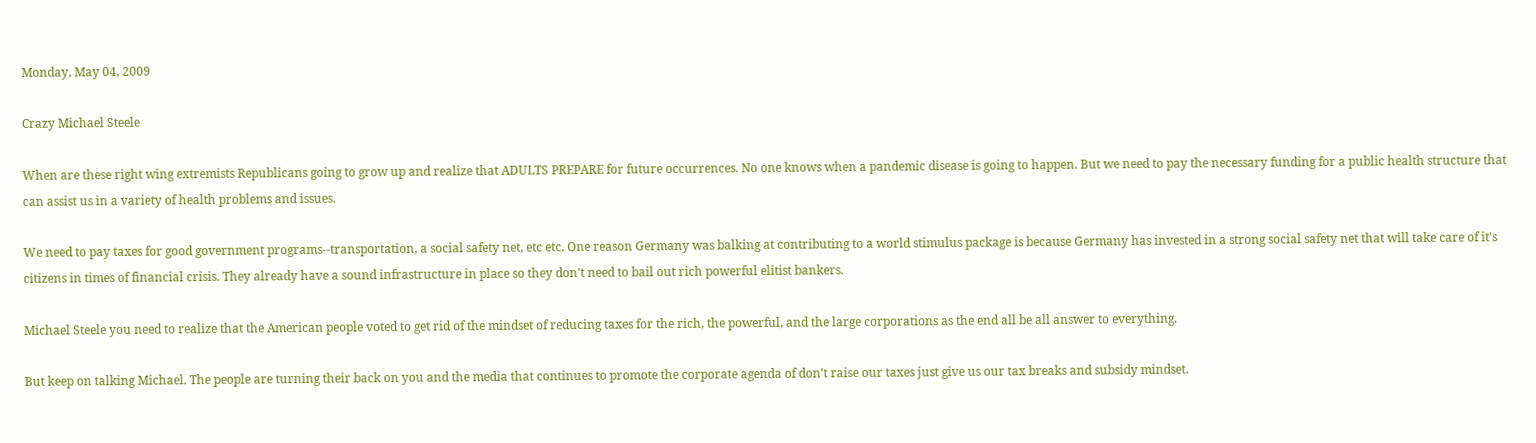Monday, May 04, 2009

Crazy Michael Steele

When are these right wing extremists Republicans going to grow up and realize that ADULTS PREPARE for future occurrences. No one knows when a pandemic disease is going to happen. But we need to pay the necessary funding for a public health structure that can assist us in a variety of health problems and issues.

We need to pay taxes for good government programs--transportation, a social safety net, etc etc. One reason Germany was balking at contributing to a world stimulus package is because Germany has invested in a strong social safety net that will take care of it's citizens in times of financial crisis. They already have a sound infrastructure in place so they don't need to bail out rich powerful elitist bankers.

Michael Steele you need to realize that the American people voted to get rid of the mindset of reducing taxes for the rich, the powerful, and the large corporations as the end all be all answer to everything.

But keep on talking Michael. The people are turning their back on you and the media that continues to promote the corporate agenda of don't raise our taxes just give us our tax breaks and subsidy mindset.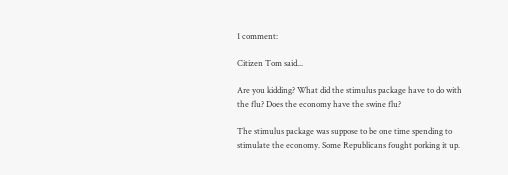1 comment:

Citizen Tom said...

Are you kidding? What did the stimulus package have to do with the flu? Does the economy have the swine flu?

The stimulus package was suppose to be one time spending to stimulate the economy. Some Republicans fought porking it up.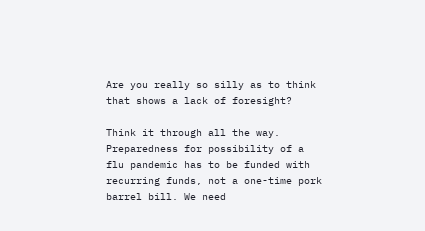Are you really so silly as to think that shows a lack of foresight?

Think it through all the way. Preparedness for possibility of a flu pandemic has to be funded with recurring funds, not a one-time pork barrel bill. We need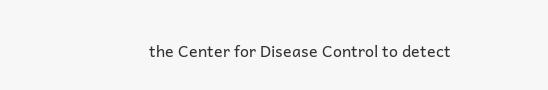the Center for Disease Control to detect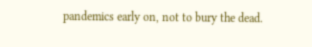pandemics early on, not to bury the dead.